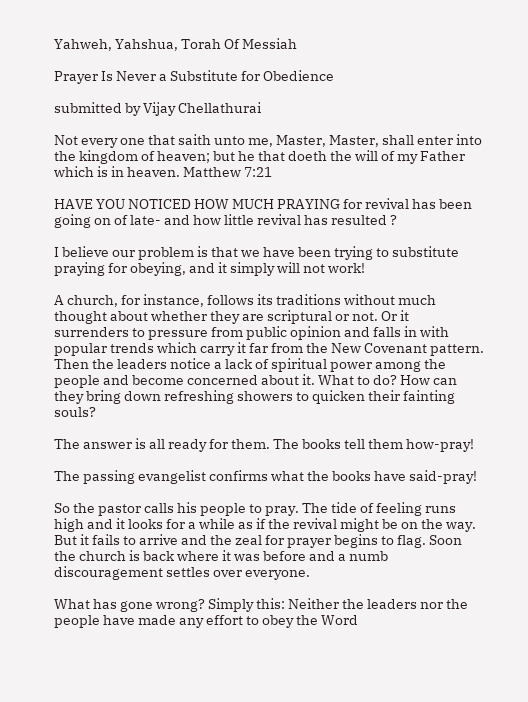Yahweh, Yahshua, Torah Of Messiah

Prayer Is Never a Substitute for Obedience

submitted by Vijay Chellathurai

Not every one that saith unto me, Master, Master, shall enter into the kingdom of heaven; but he that doeth the will of my Father which is in heaven. Matthew 7:21

HAVE YOU NOTICED HOW MUCH PRAYING for revival has been going on of late- and how little revival has resulted ?

I believe our problem is that we have been trying to substitute praying for obeying, and it simply will not work!

A church, for instance, follows its traditions without much thought about whether they are scriptural or not. Or it surrenders to pressure from public opinion and falls in with popular trends which carry it far from the New Covenant pattern. Then the leaders notice a lack of spiritual power among the people and become concerned about it. What to do? How can they bring down refreshing showers to quicken their fainting souls?

The answer is all ready for them. The books tell them how-pray!

The passing evangelist confirms what the books have said-pray!

So the pastor calls his people to pray. The tide of feeling runs high and it looks for a while as if the revival might be on the way. But it fails to arrive and the zeal for prayer begins to flag. Soon the church is back where it was before and a numb discouragement settles over everyone.

What has gone wrong? Simply this: Neither the leaders nor the people have made any effort to obey the Word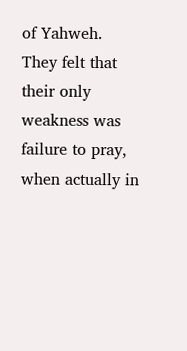of Yahweh. They felt that their only weakness was failure to pray, when actually in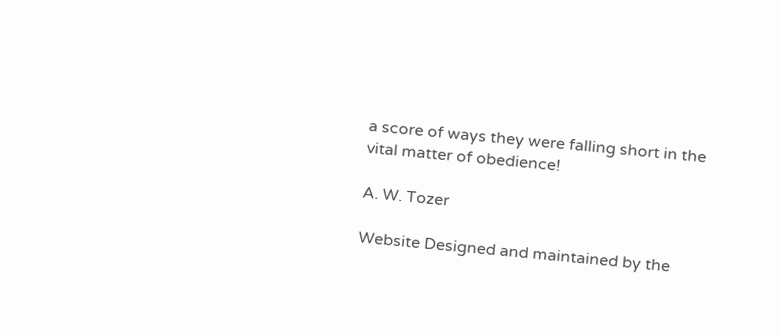a score of ways they were falling short in the vital matter of obedience!

A. W. Tozer

Website Designed and maintained by the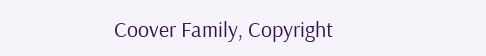Coover Family, Copyright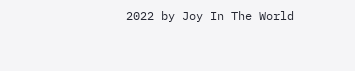2022 by Joy In The World